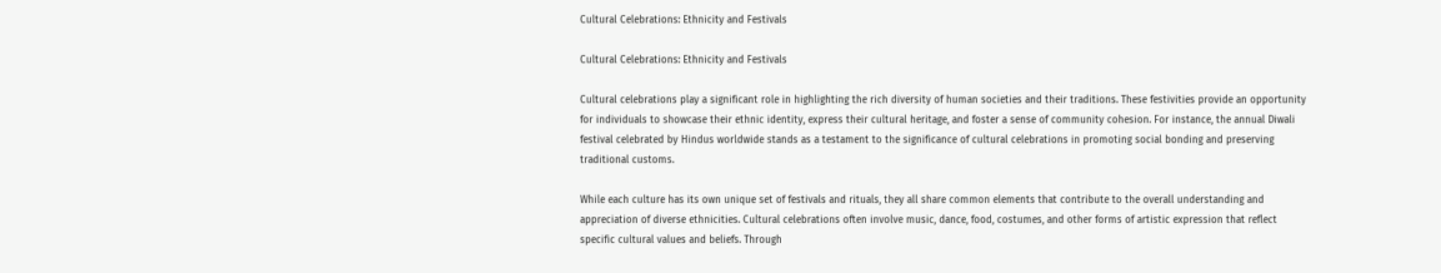Cultural Celebrations: Ethnicity and Festivals

Cultural Celebrations: Ethnicity and Festivals

Cultural celebrations play a significant role in highlighting the rich diversity of human societies and their traditions. These festivities provide an opportunity for individuals to showcase their ethnic identity, express their cultural heritage, and foster a sense of community cohesion. For instance, the annual Diwali festival celebrated by Hindus worldwide stands as a testament to the significance of cultural celebrations in promoting social bonding and preserving traditional customs.

While each culture has its own unique set of festivals and rituals, they all share common elements that contribute to the overall understanding and appreciation of diverse ethnicities. Cultural celebrations often involve music, dance, food, costumes, and other forms of artistic expression that reflect specific cultural values and beliefs. Through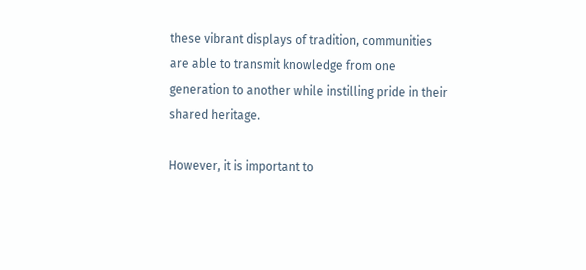these vibrant displays of tradition, communities are able to transmit knowledge from one generation to another while instilling pride in their shared heritage.

However, it is important to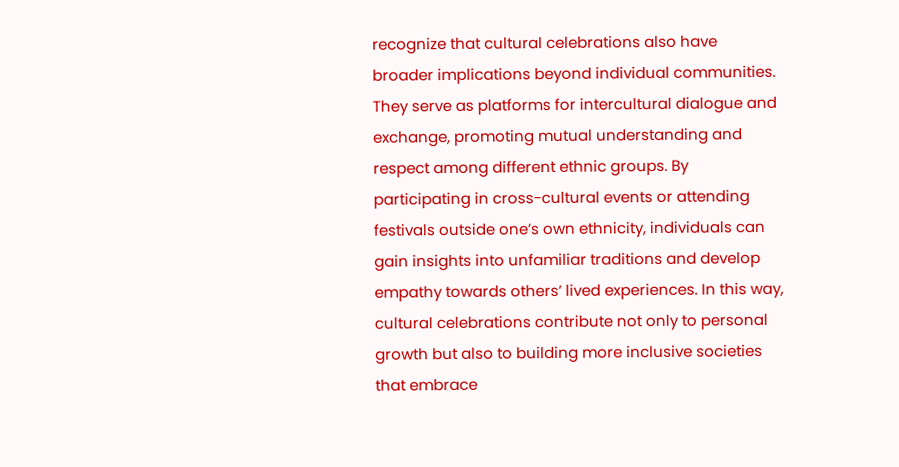recognize that cultural celebrations also have broader implications beyond individual communities. They serve as platforms for intercultural dialogue and exchange, promoting mutual understanding and respect among different ethnic groups. By participating in cross-cultural events or attending festivals outside one’s own ethnicity, individuals can gain insights into unfamiliar traditions and develop empathy towards others’ lived experiences. In this way, cultural celebrations contribute not only to personal growth but also to building more inclusive societies that embrace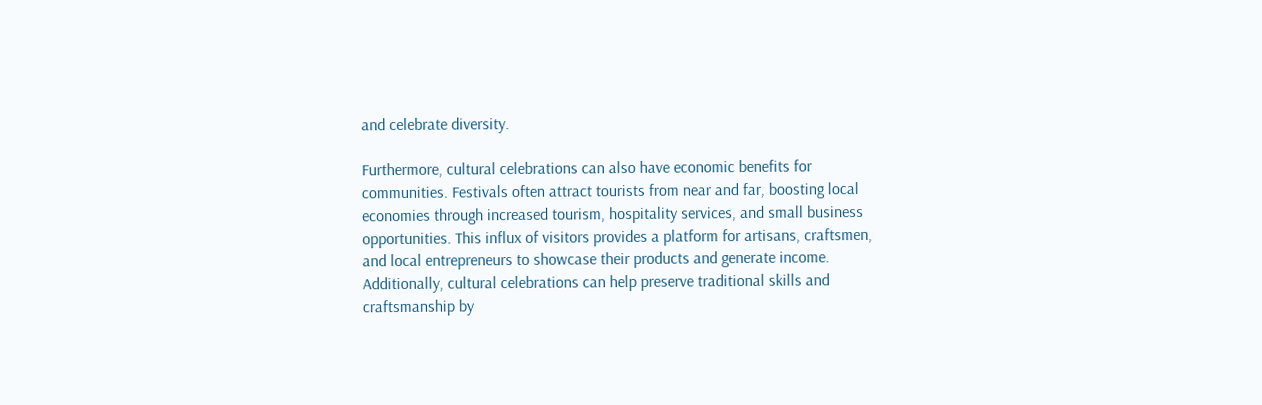and celebrate diversity.

Furthermore, cultural celebrations can also have economic benefits for communities. Festivals often attract tourists from near and far, boosting local economies through increased tourism, hospitality services, and small business opportunities. This influx of visitors provides a platform for artisans, craftsmen, and local entrepreneurs to showcase their products and generate income. Additionally, cultural celebrations can help preserve traditional skills and craftsmanship by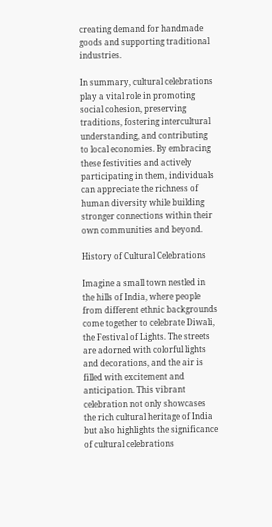creating demand for handmade goods and supporting traditional industries.

In summary, cultural celebrations play a vital role in promoting social cohesion, preserving traditions, fostering intercultural understanding, and contributing to local economies. By embracing these festivities and actively participating in them, individuals can appreciate the richness of human diversity while building stronger connections within their own communities and beyond.

History of Cultural Celebrations

Imagine a small town nestled in the hills of India, where people from different ethnic backgrounds come together to celebrate Diwali, the Festival of Lights. The streets are adorned with colorful lights and decorations, and the air is filled with excitement and anticipation. This vibrant celebration not only showcases the rich cultural heritage of India but also highlights the significance of cultural celebrations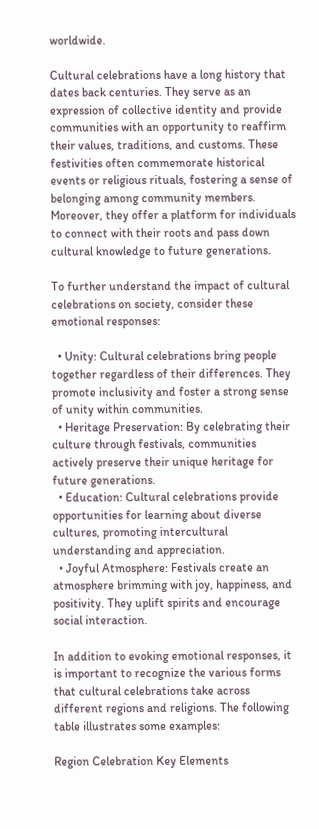worldwide.

Cultural celebrations have a long history that dates back centuries. They serve as an expression of collective identity and provide communities with an opportunity to reaffirm their values, traditions, and customs. These festivities often commemorate historical events or religious rituals, fostering a sense of belonging among community members. Moreover, they offer a platform for individuals to connect with their roots and pass down cultural knowledge to future generations.

To further understand the impact of cultural celebrations on society, consider these emotional responses:

  • Unity: Cultural celebrations bring people together regardless of their differences. They promote inclusivity and foster a strong sense of unity within communities.
  • Heritage Preservation: By celebrating their culture through festivals, communities actively preserve their unique heritage for future generations.
  • Education: Cultural celebrations provide opportunities for learning about diverse cultures, promoting intercultural understanding and appreciation.
  • Joyful Atmosphere: Festivals create an atmosphere brimming with joy, happiness, and positivity. They uplift spirits and encourage social interaction.

In addition to evoking emotional responses, it is important to recognize the various forms that cultural celebrations take across different regions and religions. The following table illustrates some examples:

Region Celebration Key Elements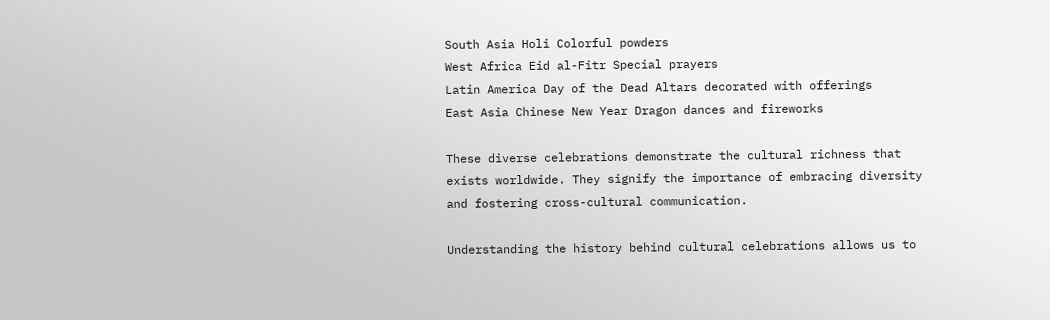South Asia Holi Colorful powders
West Africa Eid al-Fitr Special prayers
Latin America Day of the Dead Altars decorated with offerings
East Asia Chinese New Year Dragon dances and fireworks

These diverse celebrations demonstrate the cultural richness that exists worldwide. They signify the importance of embracing diversity and fostering cross-cultural communication.

Understanding the history behind cultural celebrations allows us to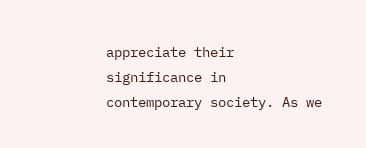appreciate their significance in contemporary society. As we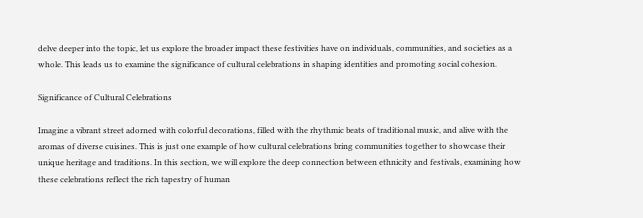delve deeper into the topic, let us explore the broader impact these festivities have on individuals, communities, and societies as a whole. This leads us to examine the significance of cultural celebrations in shaping identities and promoting social cohesion.

Significance of Cultural Celebrations

Imagine a vibrant street adorned with colorful decorations, filled with the rhythmic beats of traditional music, and alive with the aromas of diverse cuisines. This is just one example of how cultural celebrations bring communities together to showcase their unique heritage and traditions. In this section, we will explore the deep connection between ethnicity and festivals, examining how these celebrations reflect the rich tapestry of human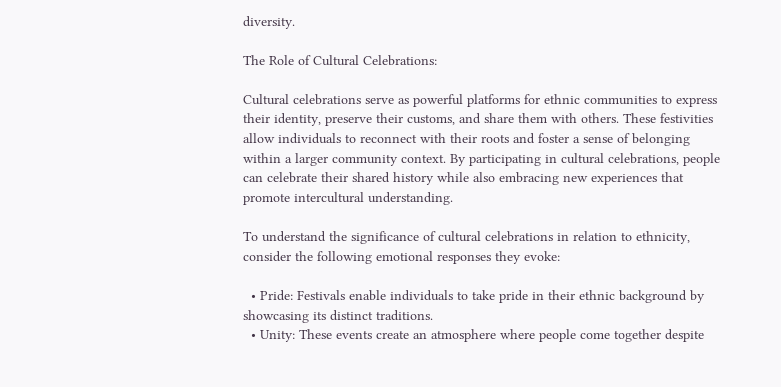diversity.

The Role of Cultural Celebrations:

Cultural celebrations serve as powerful platforms for ethnic communities to express their identity, preserve their customs, and share them with others. These festivities allow individuals to reconnect with their roots and foster a sense of belonging within a larger community context. By participating in cultural celebrations, people can celebrate their shared history while also embracing new experiences that promote intercultural understanding.

To understand the significance of cultural celebrations in relation to ethnicity, consider the following emotional responses they evoke:

  • Pride: Festivals enable individuals to take pride in their ethnic background by showcasing its distinct traditions.
  • Unity: These events create an atmosphere where people come together despite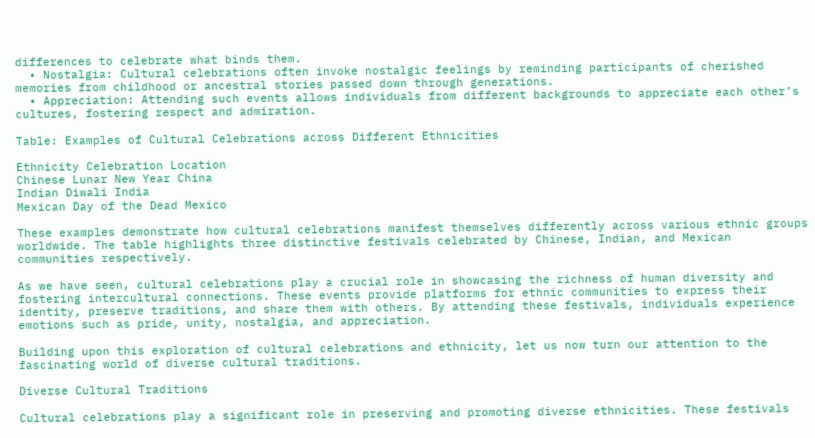differences to celebrate what binds them.
  • Nostalgia: Cultural celebrations often invoke nostalgic feelings by reminding participants of cherished memories from childhood or ancestral stories passed down through generations.
  • Appreciation: Attending such events allows individuals from different backgrounds to appreciate each other’s cultures, fostering respect and admiration.

Table: Examples of Cultural Celebrations across Different Ethnicities

Ethnicity Celebration Location
Chinese Lunar New Year China
Indian Diwali India
Mexican Day of the Dead Mexico

These examples demonstrate how cultural celebrations manifest themselves differently across various ethnic groups worldwide. The table highlights three distinctive festivals celebrated by Chinese, Indian, and Mexican communities respectively.

As we have seen, cultural celebrations play a crucial role in showcasing the richness of human diversity and fostering intercultural connections. These events provide platforms for ethnic communities to express their identity, preserve traditions, and share them with others. By attending these festivals, individuals experience emotions such as pride, unity, nostalgia, and appreciation.

Building upon this exploration of cultural celebrations and ethnicity, let us now turn our attention to the fascinating world of diverse cultural traditions.

Diverse Cultural Traditions

Cultural celebrations play a significant role in preserving and promoting diverse ethnicities. These festivals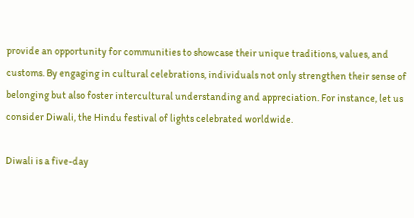provide an opportunity for communities to showcase their unique traditions, values, and customs. By engaging in cultural celebrations, individuals not only strengthen their sense of belonging but also foster intercultural understanding and appreciation. For instance, let us consider Diwali, the Hindu festival of lights celebrated worldwide.

Diwali is a five-day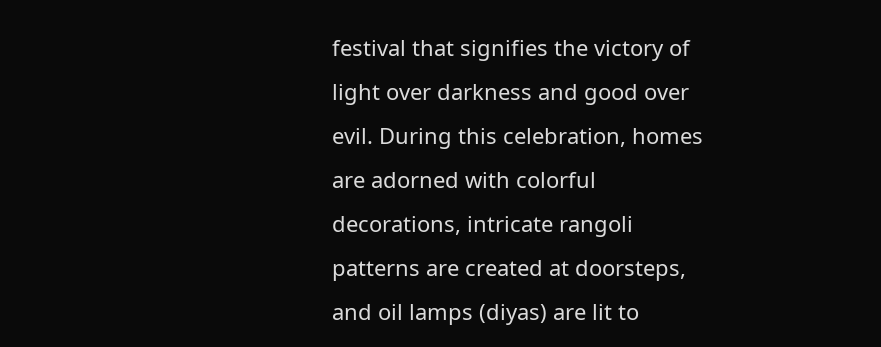festival that signifies the victory of light over darkness and good over evil. During this celebration, homes are adorned with colorful decorations, intricate rangoli patterns are created at doorsteps, and oil lamps (diyas) are lit to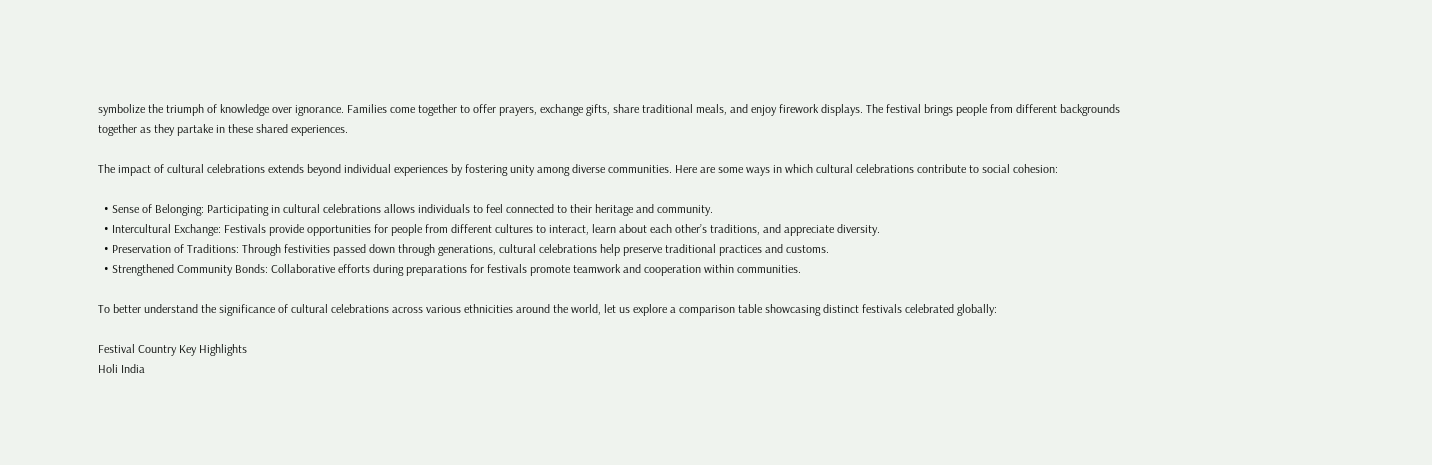symbolize the triumph of knowledge over ignorance. Families come together to offer prayers, exchange gifts, share traditional meals, and enjoy firework displays. The festival brings people from different backgrounds together as they partake in these shared experiences.

The impact of cultural celebrations extends beyond individual experiences by fostering unity among diverse communities. Here are some ways in which cultural celebrations contribute to social cohesion:

  • Sense of Belonging: Participating in cultural celebrations allows individuals to feel connected to their heritage and community.
  • Intercultural Exchange: Festivals provide opportunities for people from different cultures to interact, learn about each other’s traditions, and appreciate diversity.
  • Preservation of Traditions: Through festivities passed down through generations, cultural celebrations help preserve traditional practices and customs.
  • Strengthened Community Bonds: Collaborative efforts during preparations for festivals promote teamwork and cooperation within communities.

To better understand the significance of cultural celebrations across various ethnicities around the world, let us explore a comparison table showcasing distinct festivals celebrated globally:

Festival Country Key Highlights
Holi India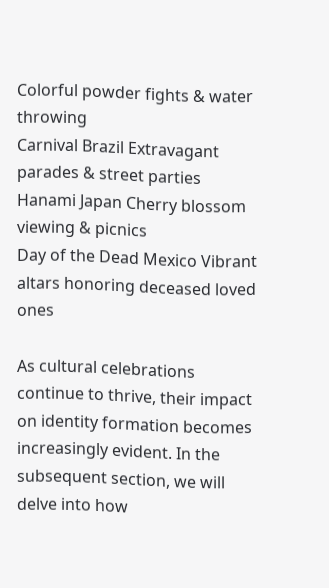Colorful powder fights & water throwing
Carnival Brazil Extravagant parades & street parties
Hanami Japan Cherry blossom viewing & picnics
Day of the Dead Mexico Vibrant altars honoring deceased loved ones

As cultural celebrations continue to thrive, their impact on identity formation becomes increasingly evident. In the subsequent section, we will delve into how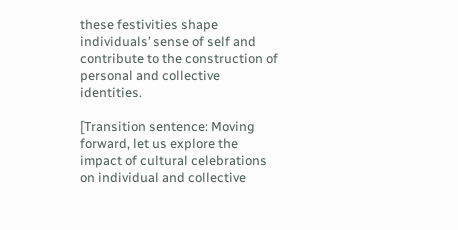these festivities shape individuals’ sense of self and contribute to the construction of personal and collective identities.

[Transition sentence: Moving forward, let us explore the impact of cultural celebrations on individual and collective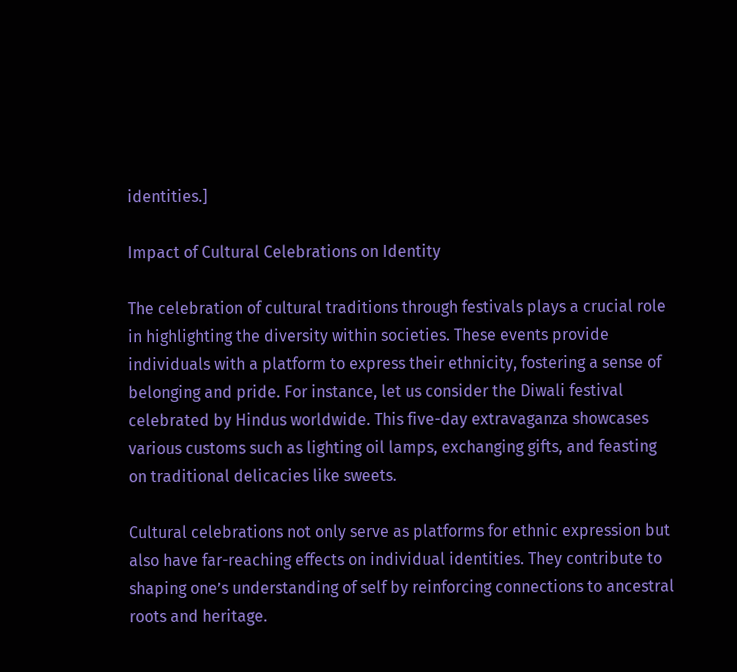identities.]

Impact of Cultural Celebrations on Identity

The celebration of cultural traditions through festivals plays a crucial role in highlighting the diversity within societies. These events provide individuals with a platform to express their ethnicity, fostering a sense of belonging and pride. For instance, let us consider the Diwali festival celebrated by Hindus worldwide. This five-day extravaganza showcases various customs such as lighting oil lamps, exchanging gifts, and feasting on traditional delicacies like sweets.

Cultural celebrations not only serve as platforms for ethnic expression but also have far-reaching effects on individual identities. They contribute to shaping one’s understanding of self by reinforcing connections to ancestral roots and heritage.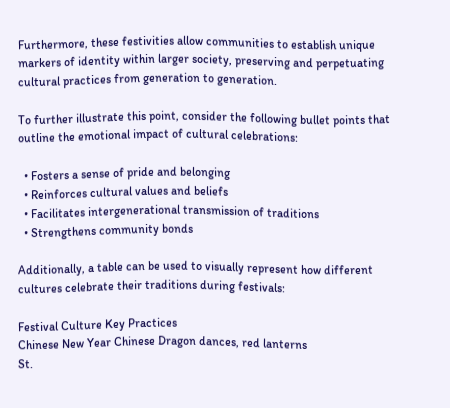Furthermore, these festivities allow communities to establish unique markers of identity within larger society, preserving and perpetuating cultural practices from generation to generation.

To further illustrate this point, consider the following bullet points that outline the emotional impact of cultural celebrations:

  • Fosters a sense of pride and belonging
  • Reinforces cultural values and beliefs
  • Facilitates intergenerational transmission of traditions
  • Strengthens community bonds

Additionally, a table can be used to visually represent how different cultures celebrate their traditions during festivals:

Festival Culture Key Practices
Chinese New Year Chinese Dragon dances, red lanterns
St.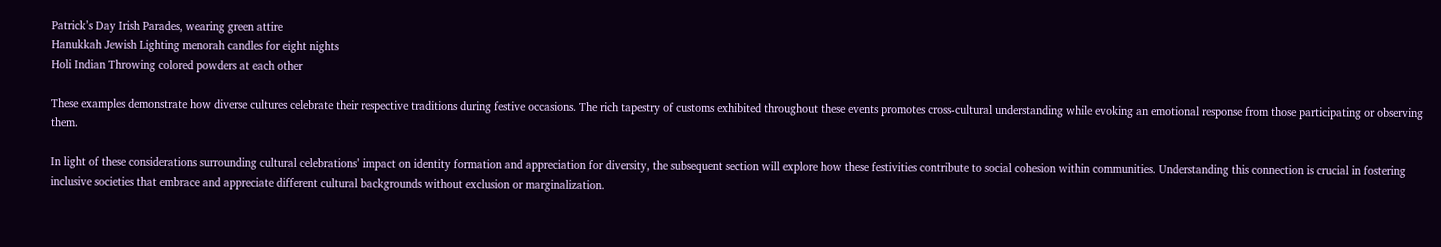Patrick’s Day Irish Parades, wearing green attire
Hanukkah Jewish Lighting menorah candles for eight nights
Holi Indian Throwing colored powders at each other

These examples demonstrate how diverse cultures celebrate their respective traditions during festive occasions. The rich tapestry of customs exhibited throughout these events promotes cross-cultural understanding while evoking an emotional response from those participating or observing them.

In light of these considerations surrounding cultural celebrations’ impact on identity formation and appreciation for diversity, the subsequent section will explore how these festivities contribute to social cohesion within communities. Understanding this connection is crucial in fostering inclusive societies that embrace and appreciate different cultural backgrounds without exclusion or marginalization.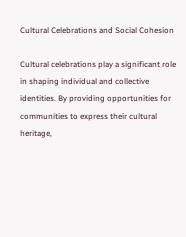Cultural Celebrations and Social Cohesion

Cultural celebrations play a significant role in shaping individual and collective identities. By providing opportunities for communities to express their cultural heritage,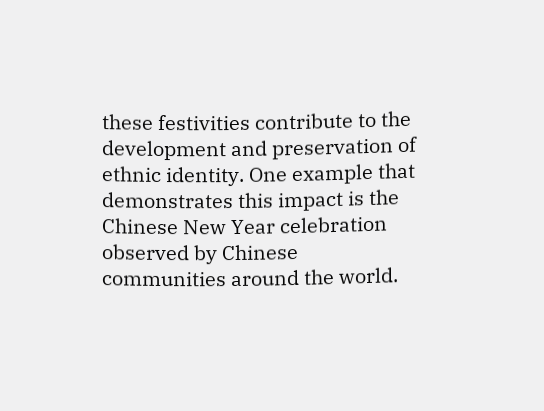these festivities contribute to the development and preservation of ethnic identity. One example that demonstrates this impact is the Chinese New Year celebration observed by Chinese communities around the world.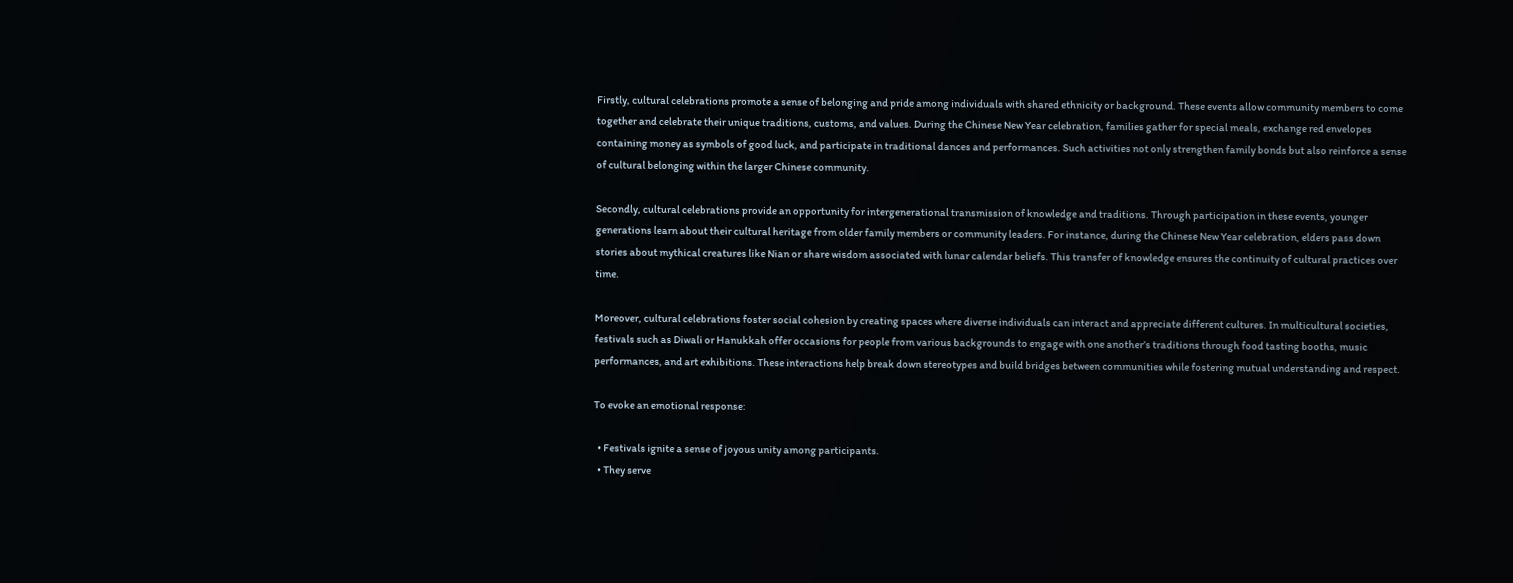Firstly, cultural celebrations promote a sense of belonging and pride among individuals with shared ethnicity or background. These events allow community members to come together and celebrate their unique traditions, customs, and values. During the Chinese New Year celebration, families gather for special meals, exchange red envelopes containing money as symbols of good luck, and participate in traditional dances and performances. Such activities not only strengthen family bonds but also reinforce a sense of cultural belonging within the larger Chinese community.

Secondly, cultural celebrations provide an opportunity for intergenerational transmission of knowledge and traditions. Through participation in these events, younger generations learn about their cultural heritage from older family members or community leaders. For instance, during the Chinese New Year celebration, elders pass down stories about mythical creatures like Nian or share wisdom associated with lunar calendar beliefs. This transfer of knowledge ensures the continuity of cultural practices over time.

Moreover, cultural celebrations foster social cohesion by creating spaces where diverse individuals can interact and appreciate different cultures. In multicultural societies, festivals such as Diwali or Hanukkah offer occasions for people from various backgrounds to engage with one another’s traditions through food tasting booths, music performances, and art exhibitions. These interactions help break down stereotypes and build bridges between communities while fostering mutual understanding and respect.

To evoke an emotional response:

  • Festivals ignite a sense of joyous unity among participants.
  • They serve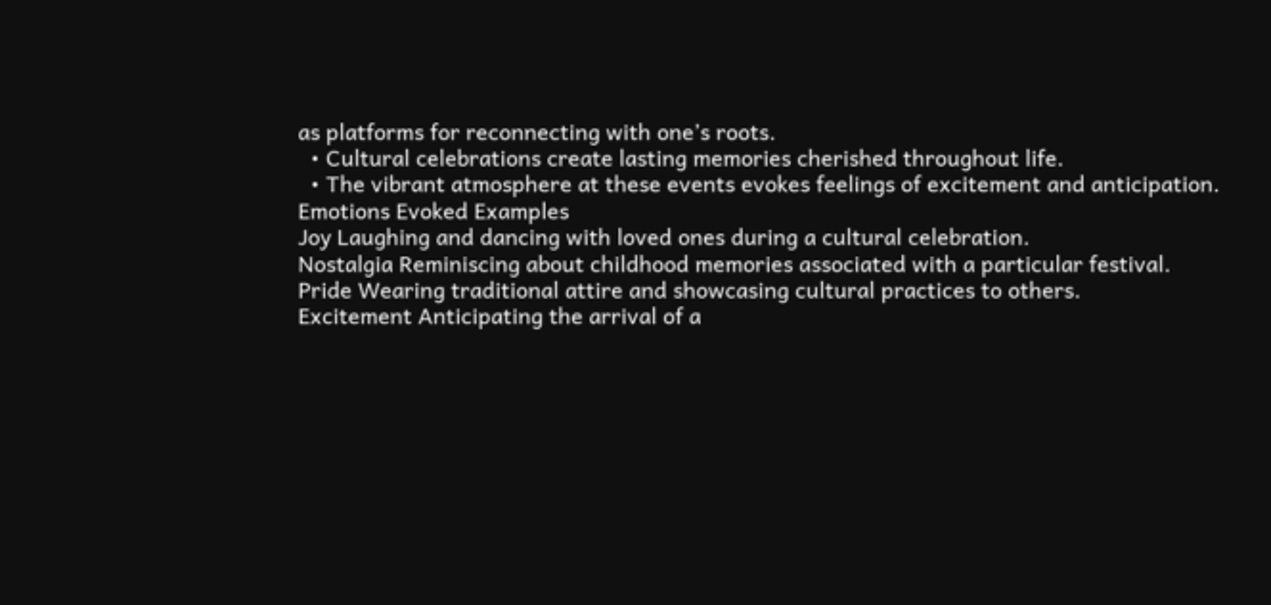as platforms for reconnecting with one’s roots.
  • Cultural celebrations create lasting memories cherished throughout life.
  • The vibrant atmosphere at these events evokes feelings of excitement and anticipation.
Emotions Evoked Examples
Joy Laughing and dancing with loved ones during a cultural celebration.
Nostalgia Reminiscing about childhood memories associated with a particular festival.
Pride Wearing traditional attire and showcasing cultural practices to others.
Excitement Anticipating the arrival of a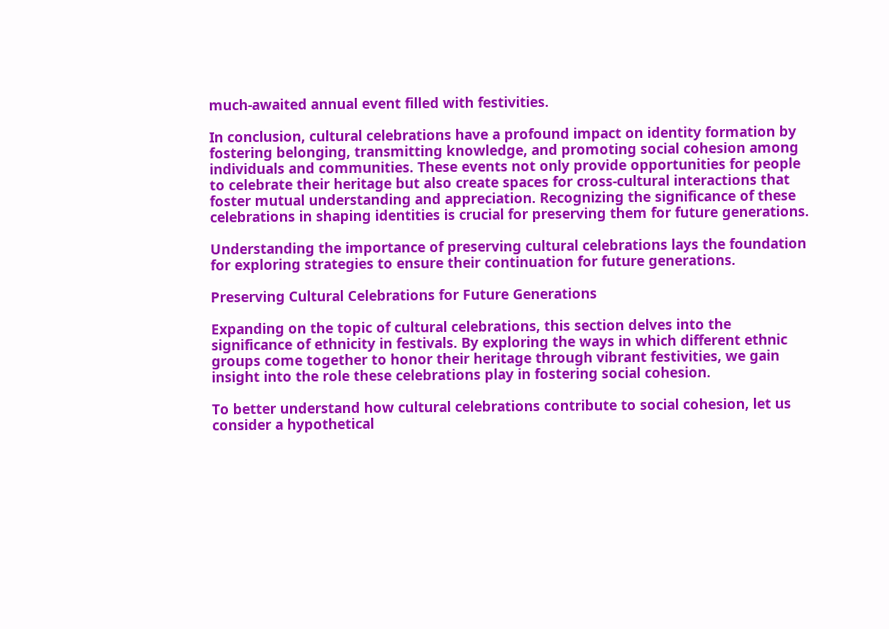much-awaited annual event filled with festivities.

In conclusion, cultural celebrations have a profound impact on identity formation by fostering belonging, transmitting knowledge, and promoting social cohesion among individuals and communities. These events not only provide opportunities for people to celebrate their heritage but also create spaces for cross-cultural interactions that foster mutual understanding and appreciation. Recognizing the significance of these celebrations in shaping identities is crucial for preserving them for future generations.

Understanding the importance of preserving cultural celebrations lays the foundation for exploring strategies to ensure their continuation for future generations.

Preserving Cultural Celebrations for Future Generations

Expanding on the topic of cultural celebrations, this section delves into the significance of ethnicity in festivals. By exploring the ways in which different ethnic groups come together to honor their heritage through vibrant festivities, we gain insight into the role these celebrations play in fostering social cohesion.

To better understand how cultural celebrations contribute to social cohesion, let us consider a hypothetical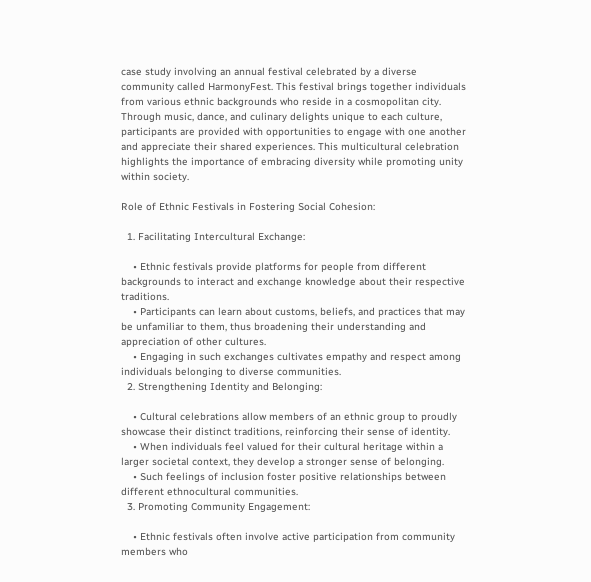case study involving an annual festival celebrated by a diverse community called HarmonyFest. This festival brings together individuals from various ethnic backgrounds who reside in a cosmopolitan city. Through music, dance, and culinary delights unique to each culture, participants are provided with opportunities to engage with one another and appreciate their shared experiences. This multicultural celebration highlights the importance of embracing diversity while promoting unity within society.

Role of Ethnic Festivals in Fostering Social Cohesion:

  1. Facilitating Intercultural Exchange:

    • Ethnic festivals provide platforms for people from different backgrounds to interact and exchange knowledge about their respective traditions.
    • Participants can learn about customs, beliefs, and practices that may be unfamiliar to them, thus broadening their understanding and appreciation of other cultures.
    • Engaging in such exchanges cultivates empathy and respect among individuals belonging to diverse communities.
  2. Strengthening Identity and Belonging:

    • Cultural celebrations allow members of an ethnic group to proudly showcase their distinct traditions, reinforcing their sense of identity.
    • When individuals feel valued for their cultural heritage within a larger societal context, they develop a stronger sense of belonging.
    • Such feelings of inclusion foster positive relationships between different ethnocultural communities.
  3. Promoting Community Engagement:

    • Ethnic festivals often involve active participation from community members who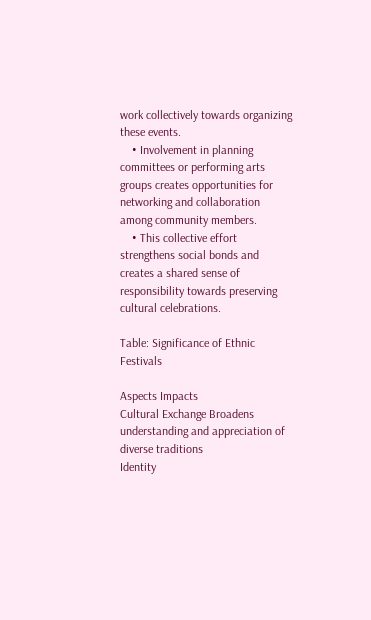work collectively towards organizing these events.
    • Involvement in planning committees or performing arts groups creates opportunities for networking and collaboration among community members.
    • This collective effort strengthens social bonds and creates a shared sense of responsibility towards preserving cultural celebrations.

Table: Significance of Ethnic Festivals

Aspects Impacts
Cultural Exchange Broadens understanding and appreciation of diverse traditions
Identity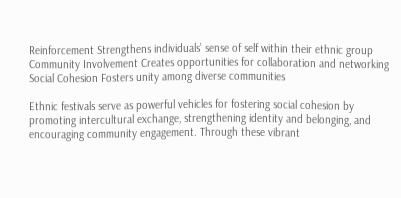Reinforcement Strengthens individuals’ sense of self within their ethnic group
Community Involvement Creates opportunities for collaboration and networking
Social Cohesion Fosters unity among diverse communities

Ethnic festivals serve as powerful vehicles for fostering social cohesion by promoting intercultural exchange, strengthening identity and belonging, and encouraging community engagement. Through these vibrant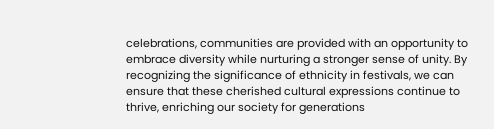celebrations, communities are provided with an opportunity to embrace diversity while nurturing a stronger sense of unity. By recognizing the significance of ethnicity in festivals, we can ensure that these cherished cultural expressions continue to thrive, enriching our society for generations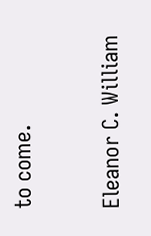to come.

Eleanor C. William